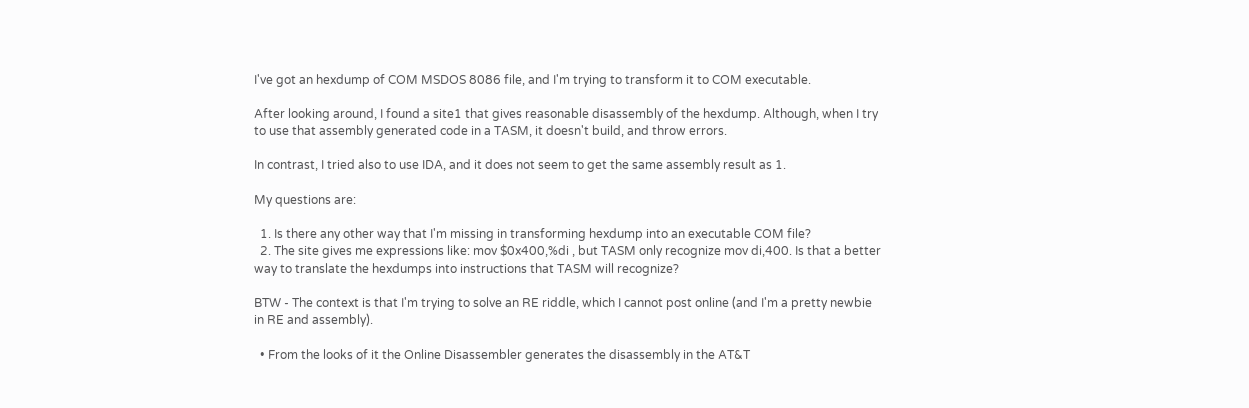I've got an hexdump of COM MSDOS 8086 file, and I'm trying to transform it to COM executable.

After looking around, I found a site1 that gives reasonable disassembly of the hexdump. Although, when I try to use that assembly generated code in a TASM, it doesn't build, and throw errors.

In contrast, I tried also to use IDA, and it does not seem to get the same assembly result as 1.

My questions are:

  1. Is there any other way that I'm missing in transforming hexdump into an executable COM file?
  2. The site gives me expressions like: mov $0x400,%di , but TASM only recognize mov di,400. Is that a better way to translate the hexdumps into instructions that TASM will recognize?

BTW - The context is that I'm trying to solve an RE riddle, which I cannot post online (and I'm a pretty newbie in RE and assembly).

  • From the looks of it the Online Disassembler generates the disassembly in the AT&T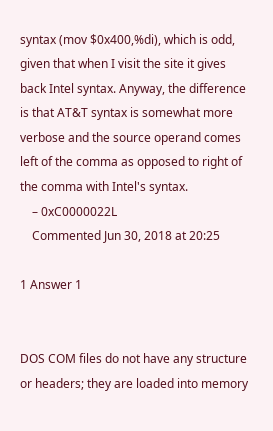syntax (mov $0x400,%di), which is odd, given that when I visit the site it gives back Intel syntax. Anyway, the difference is that AT&T syntax is somewhat more verbose and the source operand comes left of the comma as opposed to right of the comma with Intel's syntax.
    – 0xC0000022L
    Commented Jun 30, 2018 at 20:25

1 Answer 1


DOS COM files do not have any structure or headers; they are loaded into memory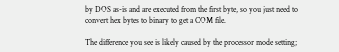by DOS as-is and are executed from the first byte, so you just need to convert hex bytes to binary to get a COM file.

The difference you see is likely caused by the processor mode setting;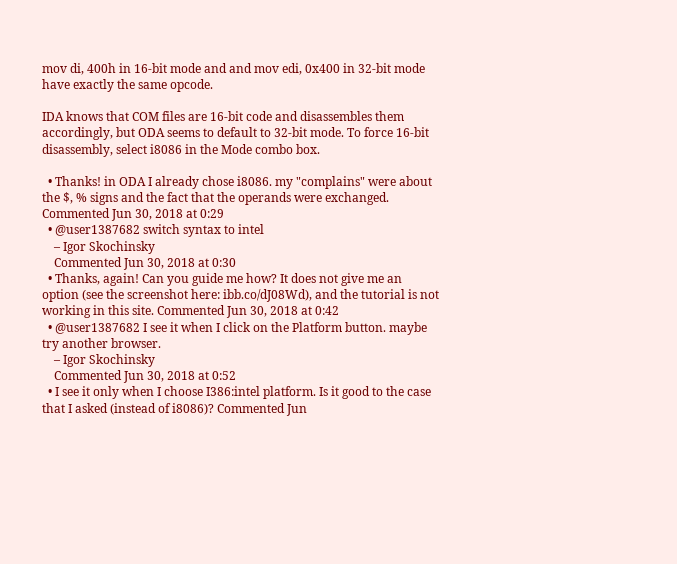mov di, 400h in 16-bit mode and and mov edi, 0x400 in 32-bit mode have exactly the same opcode.

IDA knows that COM files are 16-bit code and disassembles them accordingly, but ODA seems to default to 32-bit mode. To force 16-bit disassembly, select i8086 in the Mode combo box.

  • Thanks! in ODA I already chose i8086. my "complains" were about the $, % signs and the fact that the operands were exchanged. Commented Jun 30, 2018 at 0:29
  • @user1387682 switch syntax to intel
    – Igor Skochinsky
    Commented Jun 30, 2018 at 0:30
  • Thanks, again! Can you guide me how? It does not give me an option (see the screenshot here: ibb.co/dJ08Wd), and the tutorial is not working in this site. Commented Jun 30, 2018 at 0:42
  • @user1387682 I see it when I click on the Platform button. maybe try another browser.
    – Igor Skochinsky
    Commented Jun 30, 2018 at 0:52
  • I see it only when I choose I386:intel platform. Is it good to the case that I asked (instead of i8086)? Commented Jun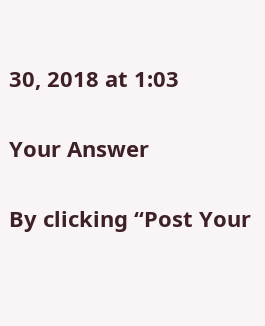30, 2018 at 1:03

Your Answer

By clicking “Post Your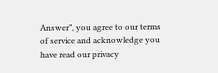Answer”, you agree to our terms of service and acknowledge you have read our privacy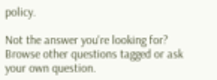policy.

Not the answer you're looking for? Browse other questions tagged or ask your own question.